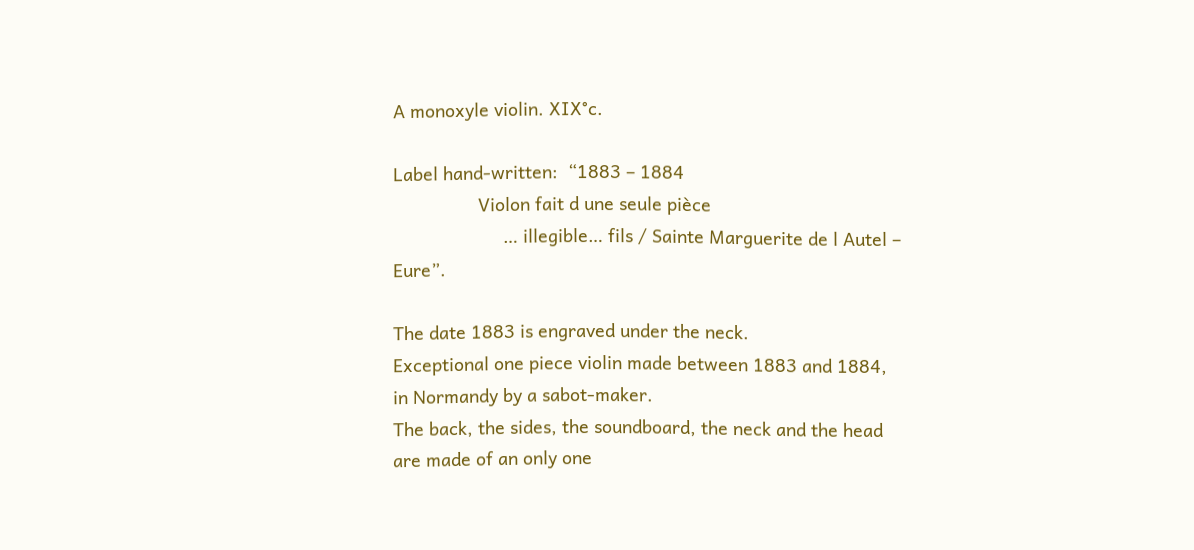A monoxyle violin. XIX°c.

Label hand-written:  “1883 – 1884
                 Violon fait d une seule pièce
                      … illegible… fils / Sainte Marguerite de l Autel – Eure”.

The date 1883 is engraved under the neck.
Exceptional one piece violin made between 1883 and 1884,
in Normandy by a sabot-maker.
The back, the sides, the soundboard, the neck and the head
are made of an only one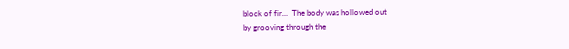block of fir…  The body was hollowed out
by grooving through the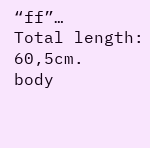“ff”…
Total length: 60,5cm.
body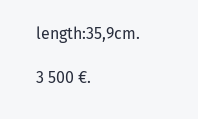length:35,9cm.

3 500 €.